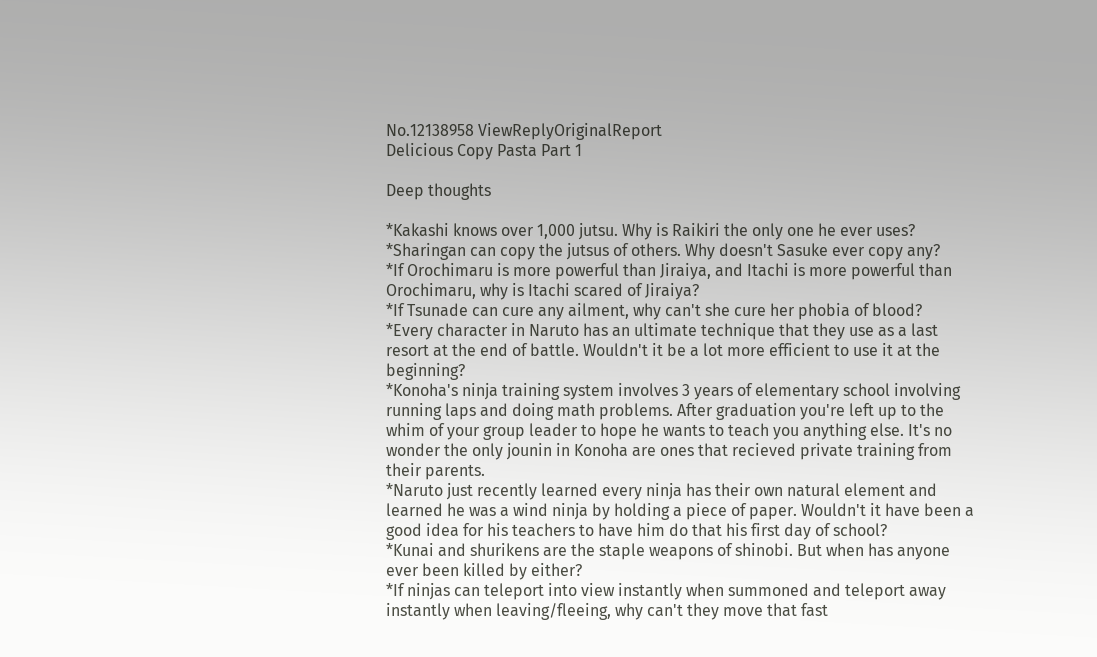No.12138958 ViewReplyOriginalReport
Delicious Copy Pasta Part 1

Deep thoughts

*Kakashi knows over 1,000 jutsu. Why is Raikiri the only one he ever uses?
*Sharingan can copy the jutsus of others. Why doesn't Sasuke ever copy any?
*If Orochimaru is more powerful than Jiraiya, and Itachi is more powerful than Orochimaru, why is Itachi scared of Jiraiya?
*If Tsunade can cure any ailment, why can't she cure her phobia of blood?
*Every character in Naruto has an ultimate technique that they use as a last resort at the end of battle. Wouldn't it be a lot more efficient to use it at the beginning?
*Konoha's ninja training system involves 3 years of elementary school involving running laps and doing math problems. After graduation you're left up to the whim of your group leader to hope he wants to teach you anything else. It's no wonder the only jounin in Konoha are ones that recieved private training from their parents.
*Naruto just recently learned every ninja has their own natural element and learned he was a wind ninja by holding a piece of paper. Wouldn't it have been a good idea for his teachers to have him do that his first day of school?
*Kunai and shurikens are the staple weapons of shinobi. But when has anyone ever been killed by either?
*If ninjas can teleport into view instantly when summoned and teleport away instantly when leaving/fleeing, why can't they move that fast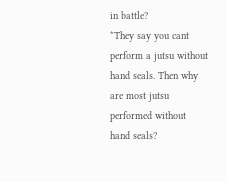in battle?
*They say you cant perform a jutsu without hand seals. Then why are most jutsu performed without hand seals?